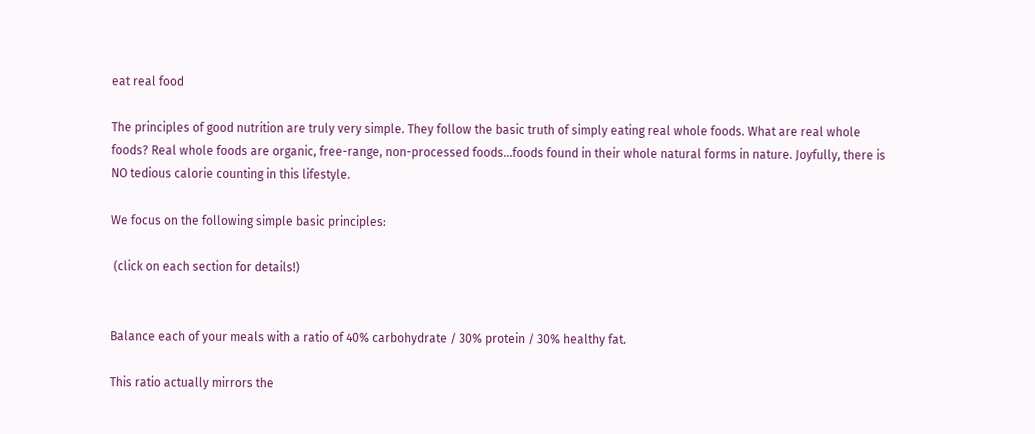eat real food

The principles of good nutrition are truly very simple. They follow the basic truth of simply eating real whole foods. What are real whole foods? Real whole foods are organic, free-range, non-processed foods…foods found in their whole natural forms in nature. Joyfully, there is NO tedious calorie counting in this lifestyle.

We focus on the following simple basic principles:

 (click on each section for details!)


Balance each of your meals with a ratio of 40% carbohydrate / 30% protein / 30% healthy fat.

This ratio actually mirrors the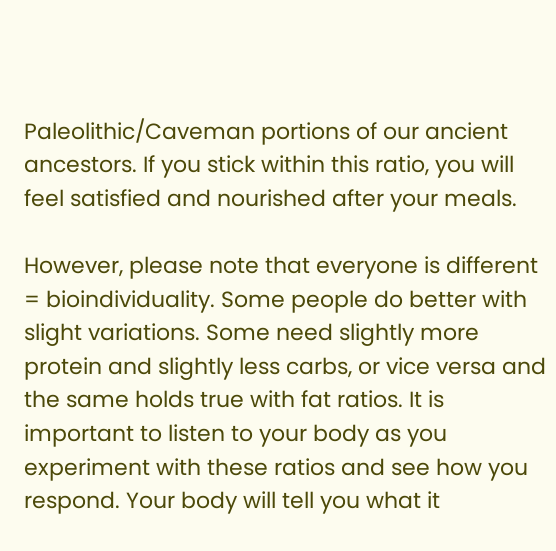Paleolithic/Caveman portions of our ancient ancestors. If you stick within this ratio, you will feel satisfied and nourished after your meals.

However, please note that everyone is different = bioindividuality. Some people do better with slight variations. Some need slightly more protein and slightly less carbs, or vice versa and the same holds true with fat ratios. It is important to listen to your body as you experiment with these ratios and see how you respond. Your body will tell you what it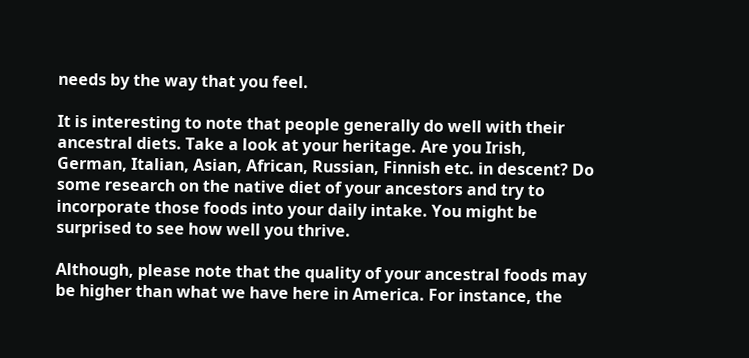needs by the way that you feel.

It is interesting to note that people generally do well with their ancestral diets. Take a look at your heritage. Are you Irish, German, Italian, Asian, African, Russian, Finnish etc. in descent? Do some research on the native diet of your ancestors and try to incorporate those foods into your daily intake. You might be surprised to see how well you thrive.

Although, please note that the quality of your ancestral foods may be higher than what we have here in America. For instance, the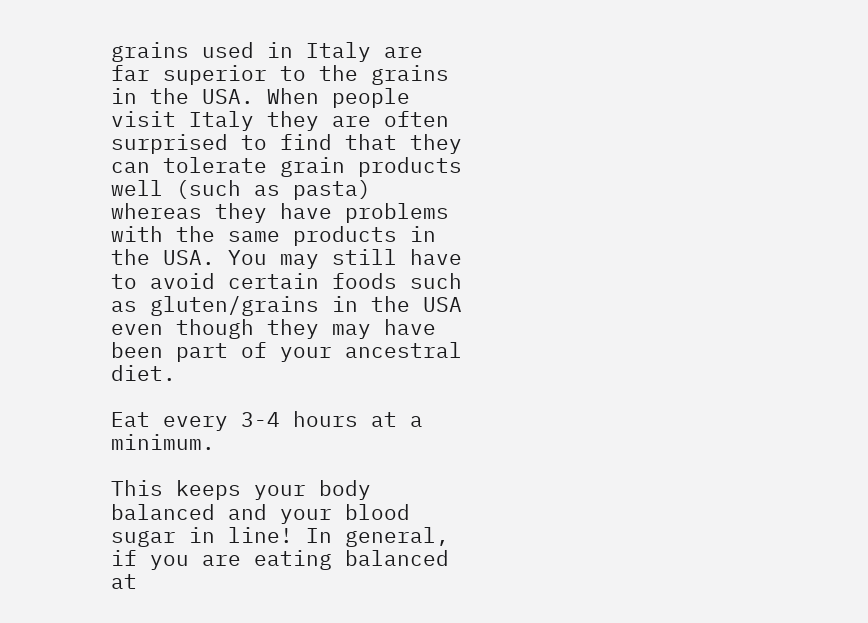grains used in Italy are far superior to the grains in the USA. When people visit Italy they are often surprised to find that they can tolerate grain products well (such as pasta) whereas they have problems with the same products in the USA. You may still have to avoid certain foods such as gluten/grains in the USA even though they may have been part of your ancestral diet.

Eat every 3-4 hours at a minimum.

This keeps your body balanced and your blood sugar in line! In general, if you are eating balanced at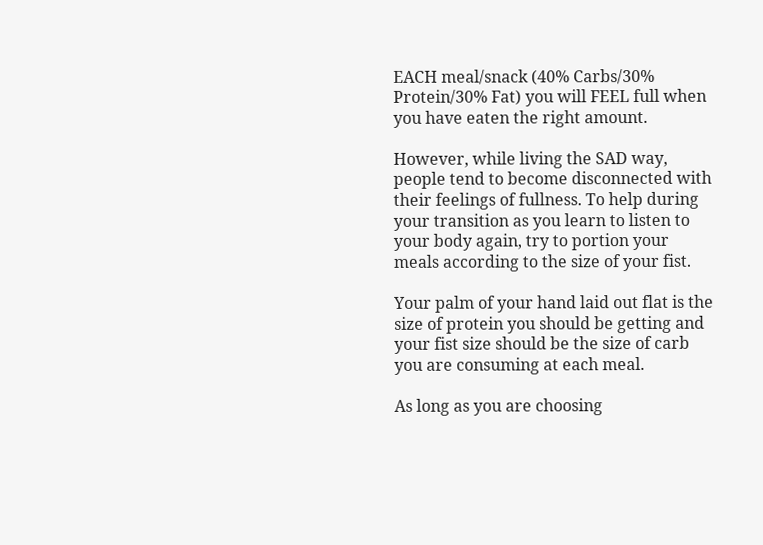EACH meal/snack (40% Carbs/30% Protein/30% Fat) you will FEEL full when you have eaten the right amount.

However, while living the SAD way, people tend to become disconnected with their feelings of fullness. To help during your transition as you learn to listen to your body again, try to portion your meals according to the size of your fist.

Your palm of your hand laid out flat is the size of protein you should be getting and your fist size should be the size of carb you are consuming at each meal.

As long as you are choosing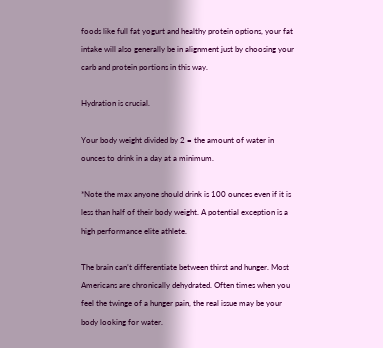foods like full fat yogurt and healthy protein options, your fat intake will also generally be in alignment just by choosing your carb and protein portions in this way.

Hydration is crucial.

Your body weight divided by 2 = the amount of water in ounces to drink in a day at a minimum.

*Note the max anyone should drink is 100 ounces even if it is less than half of their body weight. A potential exception is a high performance elite athlete.

The brain can’t differentiate between thirst and hunger. Most Americans are chronically dehydrated. Often times when you feel the twinge of a hunger pain, the real issue may be your body looking for water.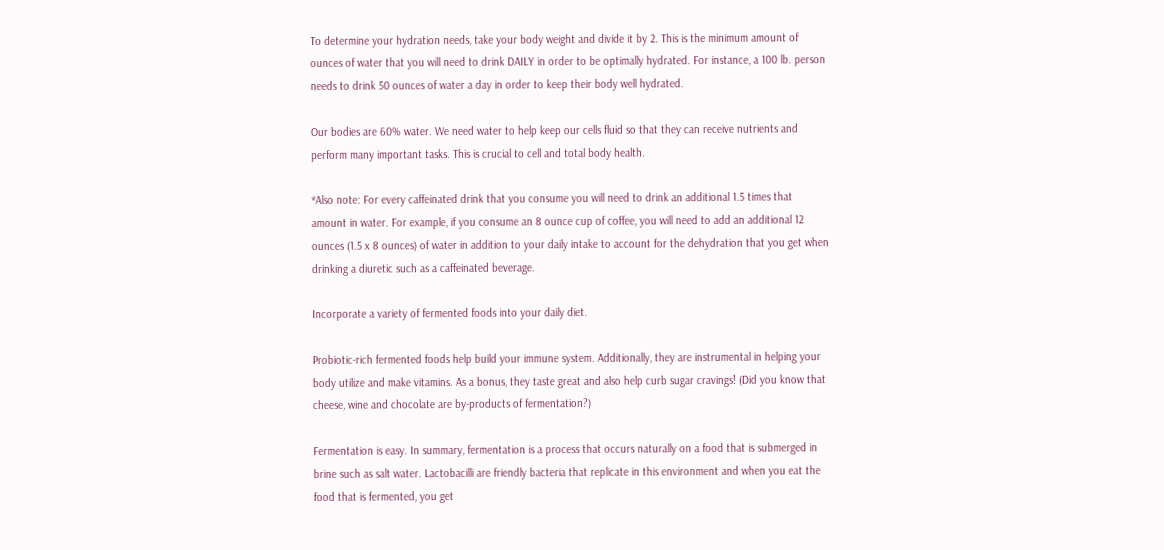To determine your hydration needs, take your body weight and divide it by 2. This is the minimum amount of ounces of water that you will need to drink DAILY in order to be optimally hydrated. For instance, a 100 lb. person needs to drink 50 ounces of water a day in order to keep their body well hydrated.

Our bodies are 60% water. We need water to help keep our cells fluid so that they can receive nutrients and perform many important tasks. This is crucial to cell and total body health.

*Also note: For every caffeinated drink that you consume you will need to drink an additional 1.5 times that amount in water. For example, if you consume an 8 ounce cup of coffee, you will need to add an additional 12 ounces (1.5 x 8 ounces) of water in addition to your daily intake to account for the dehydration that you get when drinking a diuretic such as a caffeinated beverage.

Incorporate a variety of fermented foods into your daily diet.

Probiotic-rich fermented foods help build your immune system. Additionally, they are instrumental in helping your body utilize and make vitamins. As a bonus, they taste great and also help curb sugar cravings! (Did you know that cheese, wine and chocolate are by-products of fermentation?)

Fermentation is easy. In summary, fermentation is a process that occurs naturally on a food that is submerged in brine such as salt water. Lactobacilli are friendly bacteria that replicate in this environment and when you eat the food that is fermented, you get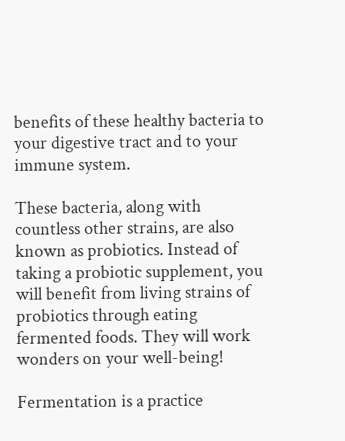benefits of these healthy bacteria to your digestive tract and to your immune system.

These bacteria, along with countless other strains, are also known as probiotics. Instead of taking a probiotic supplement, you will benefit from living strains of probiotics through eating fermented foods. They will work wonders on your well-being!

Fermentation is a practice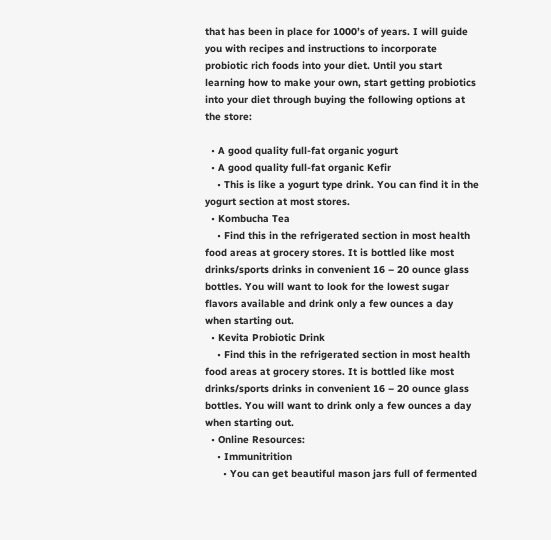that has been in place for 1000’s of years. I will guide you with recipes and instructions to incorporate probiotic rich foods into your diet. Until you start learning how to make your own, start getting probiotics into your diet through buying the following options at the store:

  • A good quality full-fat organic yogurt
  • A good quality full-fat organic Kefir
    • This is like a yogurt type drink. You can find it in the yogurt section at most stores.
  • Kombucha Tea
    • Find this in the refrigerated section in most health food areas at grocery stores. It is bottled like most drinks/sports drinks in convenient 16 – 20 ounce glass bottles. You will want to look for the lowest sugar flavors available and drink only a few ounces a day when starting out.
  • Kevita Probiotic Drink
    • Find this in the refrigerated section in most health food areas at grocery stores. It is bottled like most drinks/sports drinks in convenient 16 – 20 ounce glass bottles. You will want to drink only a few ounces a day when starting out.
  • Online Resources:
    • Immunitrition
      • You can get beautiful mason jars full of fermented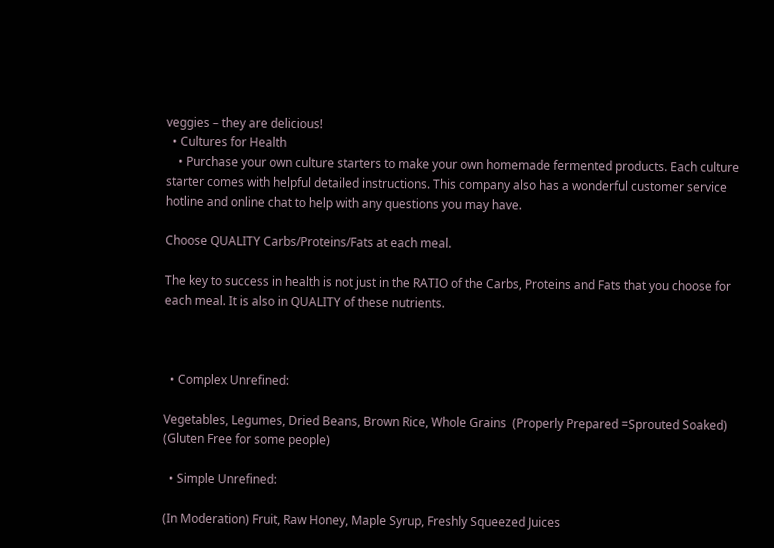veggies – they are delicious!
  • Cultures for Health
    • Purchase your own culture starters to make your own homemade fermented products. Each culture starter comes with helpful detailed instructions. This company also has a wonderful customer service hotline and online chat to help with any questions you may have.

Choose QUALITY Carbs/Proteins/Fats at each meal.

The key to success in health is not just in the RATIO of the Carbs, Proteins and Fats that you choose for each meal. It is also in QUALITY of these nutrients.



  • Complex Unrefined:

Vegetables, Legumes, Dried Beans, Brown Rice, Whole Grains  (Properly Prepared =Sprouted Soaked) (Gluten Free for some people)

  • Simple Unrefined:

(In Moderation) Fruit, Raw Honey, Maple Syrup, Freshly Squeezed Juices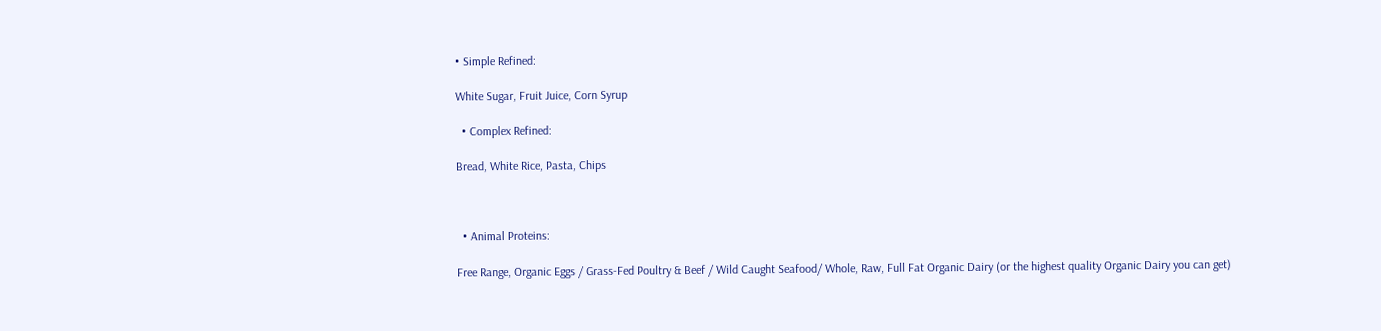• Simple Refined:

White Sugar, Fruit Juice, Corn Syrup

  • Complex Refined:

Bread, White Rice, Pasta, Chips



  • Animal Proteins:

Free Range, Organic Eggs / Grass-Fed Poultry & Beef / Wild Caught Seafood/ Whole, Raw, Full Fat Organic Dairy (or the highest quality Organic Dairy you can get)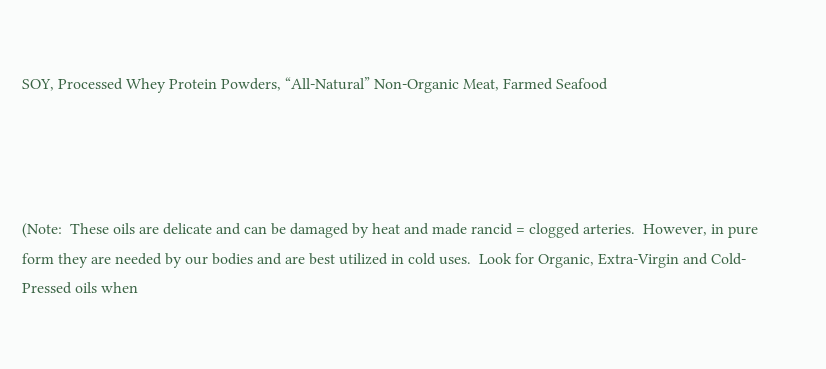SOY, Processed Whey Protein Powders, “All-Natural” Non-Organic Meat, Farmed Seafood




(Note:  These oils are delicate and can be damaged by heat and made rancid = clogged arteries.  However, in pure form they are needed by our bodies and are best utilized in cold uses.  Look for Organic, Extra-Virgin and Cold-Pressed oils when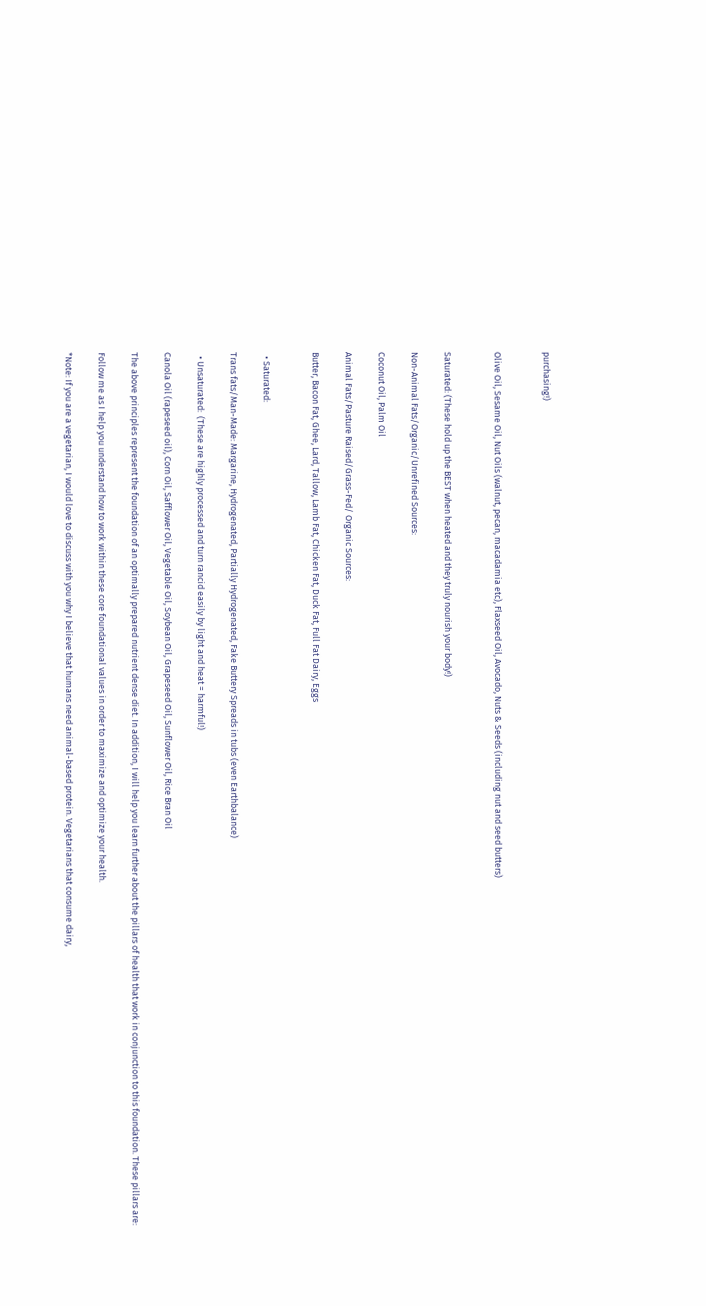purchasing!)


Olive Oil, Sesame Oil, Nut Oils (walnut, pecan, macadamia etc), Flaxseed Oil, Avocado, Nuts & Seeds (including nut and seed butters)


Saturated: (These hold up the BEST when heated and they truly nourish your body!)

Non-Animal Fats/Organic/Unrefined Sources:

Coconut Oil, Palm Oil

Animal Fats/Pasture Raised/Grass-Fed/ Organic Sources:

Butter, Bacon Fat, Ghee, Lard, Tallow, Lamb Fat, Chicken Fat, Duck Fat, Full Fat Dairy, Eggs


  • Saturated:

Trans fats/Man-Made: Margarine, Hydrogenated, Partially Hydrogenated, Fake Buttery Spreads in tubs (even Earthbalance)

  • Unsaturated:  (These are highly processed and turn rancid easily by light and heat = harmful!)

Canola Oil (rapeseed oil), Corn Oil, Safflower Oil, Vegetable Oil, Soybean Oil, Grapeseed Oil, Sunflower Oil, Rice Bran Oil

The above principles represent the foundation of an optimally prepared nutrient dense diet. In addition, I will help you learn further about the pillars of health that work in conjunction to this foundation. These pillars are:

Follow me as I help you understand how to work within these core foundational values in order to maximize and optimize your health.

*Note: If you are a vegetarian, I would love to discuss with you why I believe that humans need animal-based protein. Vegetarians that consume dairy,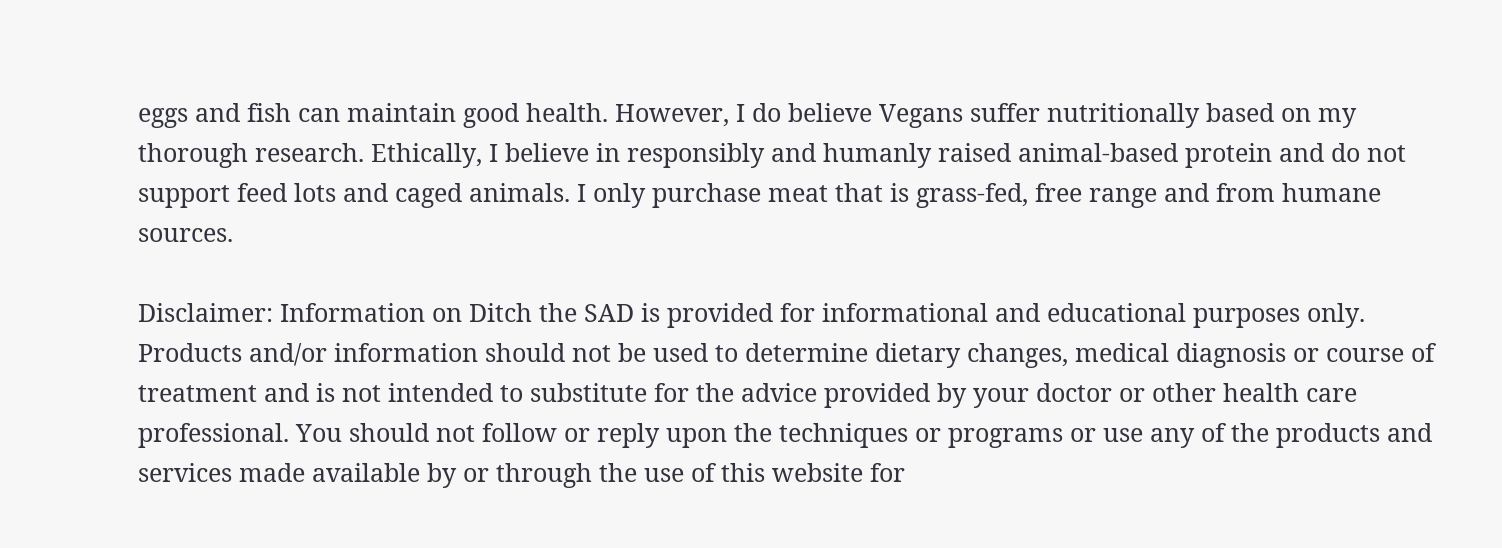eggs and fish can maintain good health. However, I do believe Vegans suffer nutritionally based on my thorough research. Ethically, I believe in responsibly and humanly raised animal-based protein and do not support feed lots and caged animals. I only purchase meat that is grass-fed, free range and from humane sources.

Disclaimer: Information on Ditch the SAD is provided for informational and educational purposes only. Products and/or information should not be used to determine dietary changes, medical diagnosis or course of treatment and is not intended to substitute for the advice provided by your doctor or other health care professional. You should not follow or reply upon the techniques or programs or use any of the products and services made available by or through the use of this website for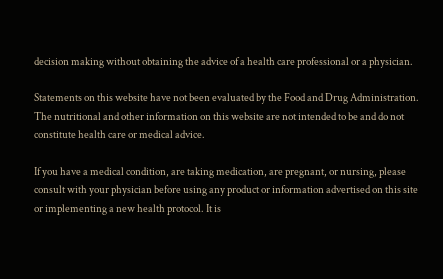decision making without obtaining the advice of a health care professional or a physician.

Statements on this website have not been evaluated by the Food and Drug Administration. The nutritional and other information on this website are not intended to be and do not constitute health care or medical advice.

If you have a medical condition, are taking medication, are pregnant, or nursing, please consult with your physician before using any product or information advertised on this site or implementing a new health protocol. It is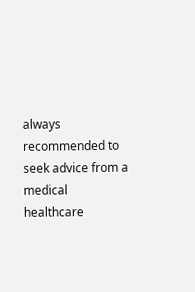always recommended to seek advice from a medical healthcare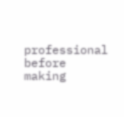professional before making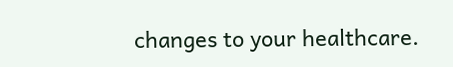changes to your healthcare.